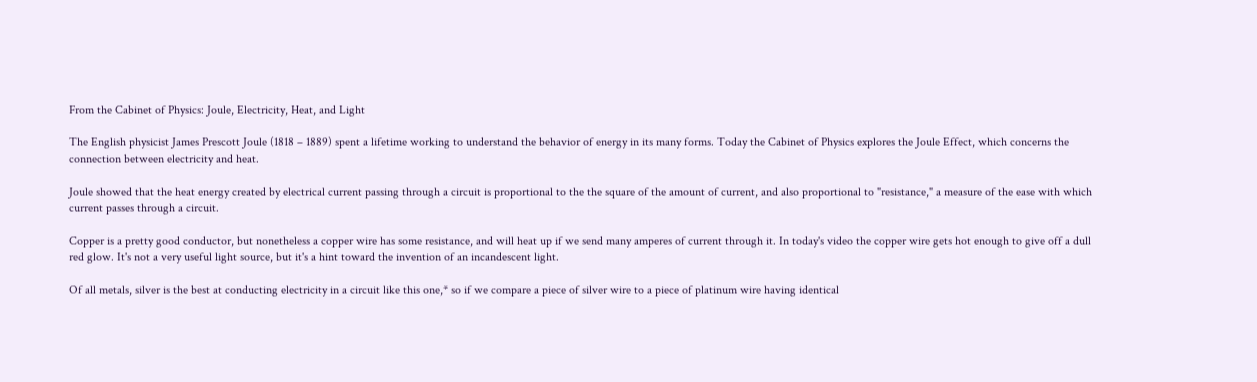From the Cabinet of Physics: Joule, Electricity, Heat, and Light

The English physicist James Prescott Joule (1818 – 1889) spent a lifetime working to understand the behavior of energy in its many forms. Today the Cabinet of Physics explores the Joule Effect, which concerns the connection between electricity and heat.

Joule showed that the heat energy created by electrical current passing through a circuit is proportional to the the square of the amount of current, and also proportional to "resistance," a measure of the ease with which current passes through a circuit.

Copper is a pretty good conductor, but nonetheless a copper wire has some resistance, and will heat up if we send many amperes of current through it. In today's video the copper wire gets hot enough to give off a dull red glow. It's not a very useful light source, but it's a hint toward the invention of an incandescent light.

Of all metals, silver is the best at conducting electricity in a circuit like this one,* so if we compare a piece of silver wire to a piece of platinum wire having identical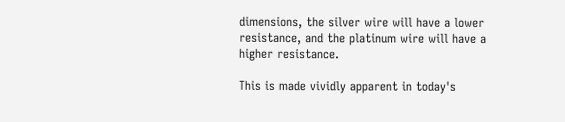dimensions, the silver wire will have a lower resistance, and the platinum wire will have a higher resistance.

This is made vividly apparent in today's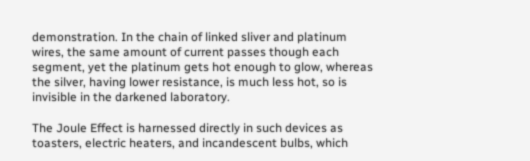demonstration. In the chain of linked sliver and platinum wires, the same amount of current passes though each segment, yet the platinum gets hot enough to glow, whereas the silver, having lower resistance, is much less hot, so is invisible in the darkened laboratory.

The Joule Effect is harnessed directly in such devices as toasters, electric heaters, and incandescent bulbs, which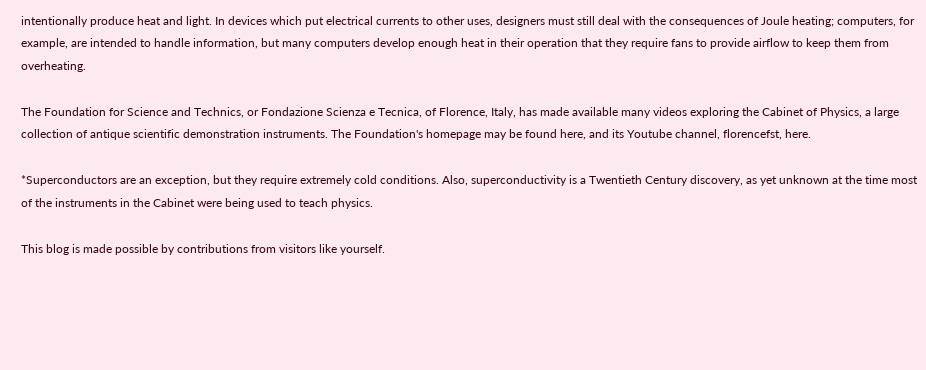intentionally produce heat and light. In devices which put electrical currents to other uses, designers must still deal with the consequences of Joule heating; computers, for example, are intended to handle information, but many computers develop enough heat in their operation that they require fans to provide airflow to keep them from overheating.

The Foundation for Science and Technics, or Fondazione Scienza e Tecnica, of Florence, Italy, has made available many videos exploring the Cabinet of Physics, a large collection of antique scientific demonstration instruments. The Foundation's homepage may be found here, and its Youtube channel, florencefst, here.

*Superconductors are an exception, but they require extremely cold conditions. Also, superconductivity is a Twentieth Century discovery, as yet unknown at the time most of the instruments in the Cabinet were being used to teach physics.

This blog is made possible by contributions from visitors like yourself.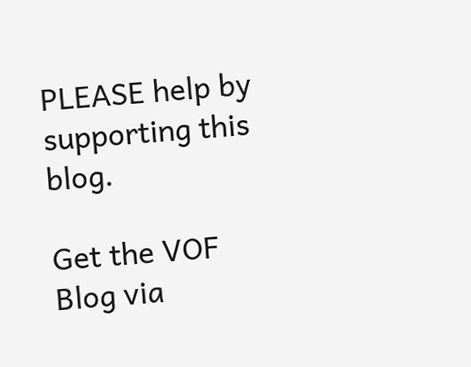PLEASE help by supporting this blog.

Get the VOF Blog via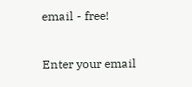email - free!

Enter your email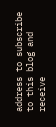address to subscribe to this blog and receive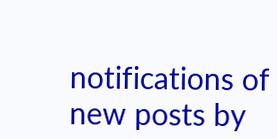notifications of new posts by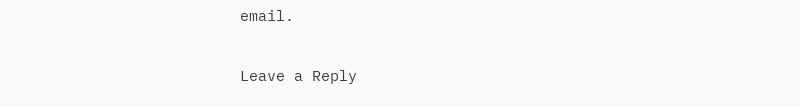email.

Leave a Reply